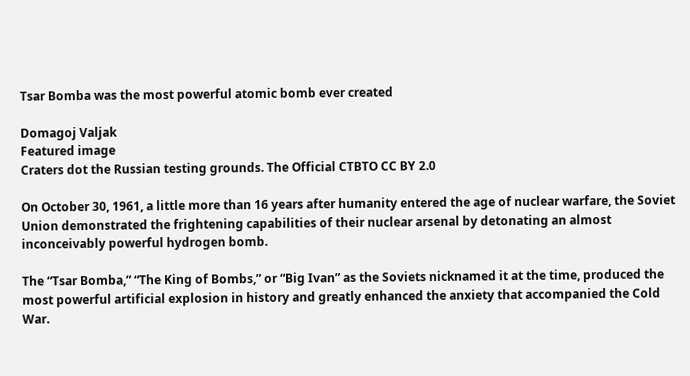Tsar Bomba was the most powerful atomic bomb ever created

Domagoj Valjak
Featured image
Craters dot the Russian testing grounds. The Official CTBTO CC BY 2.0

On October 30, 1961, a little more than 16 years after humanity entered the age of nuclear warfare, the Soviet Union demonstrated the frightening capabilities of their nuclear arsenal by detonating an almost inconceivably powerful hydrogen bomb.

The “Tsar Bomba,” “The King of Bombs,” or “Big Ivan” as the Soviets nicknamed it at the time, produced the most powerful artificial explosion in history and greatly enhanced the anxiety that accompanied the Cold War.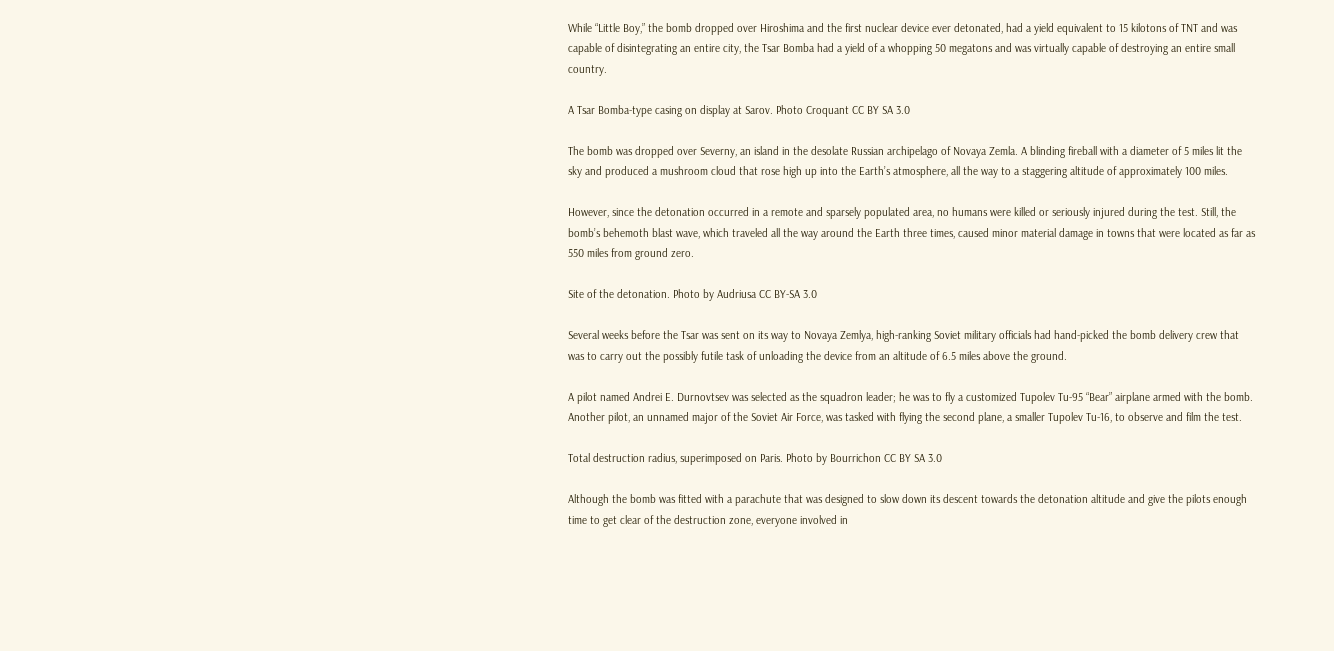While “Little Boy,” the bomb dropped over Hiroshima and the first nuclear device ever detonated, had a yield equivalent to 15 kilotons of TNT and was capable of disintegrating an entire city, the Tsar Bomba had a yield of a whopping 50 megatons and was virtually capable of destroying an entire small country.

A Tsar Bomba-type casing on display at Sarov. Photo Croquant CC BY SA 3.0

The bomb was dropped over Severny, an island in the desolate Russian archipelago of Novaya Zemla. A blinding fireball with a diameter of 5 miles lit the sky and produced a mushroom cloud that rose high up into the Earth’s atmosphere, all the way to a staggering altitude of approximately 100 miles.

However, since the detonation occurred in a remote and sparsely populated area, no humans were killed or seriously injured during the test. Still, the bomb’s behemoth blast wave, which traveled all the way around the Earth three times, caused minor material damage in towns that were located as far as 550 miles from ground zero.

Site of the detonation. Photo by Audriusa CC BY-SA 3.0

Several weeks before the Tsar was sent on its way to Novaya Zemlya, high-ranking Soviet military officials had hand-picked the bomb delivery crew that was to carry out the possibly futile task of unloading the device from an altitude of 6.5 miles above the ground.

A pilot named Andrei E. Durnovtsev was selected as the squadron leader; he was to fly a customized Tupolev Tu-95 “Bear” airplane armed with the bomb. Another pilot, an unnamed major of the Soviet Air Force, was tasked with flying the second plane, a smaller Tupolev Tu-16, to observe and film the test.

Total destruction radius, superimposed on Paris. Photo by Bourrichon CC BY SA 3.0

Although the bomb was fitted with a parachute that was designed to slow down its descent towards the detonation altitude and give the pilots enough time to get clear of the destruction zone, everyone involved in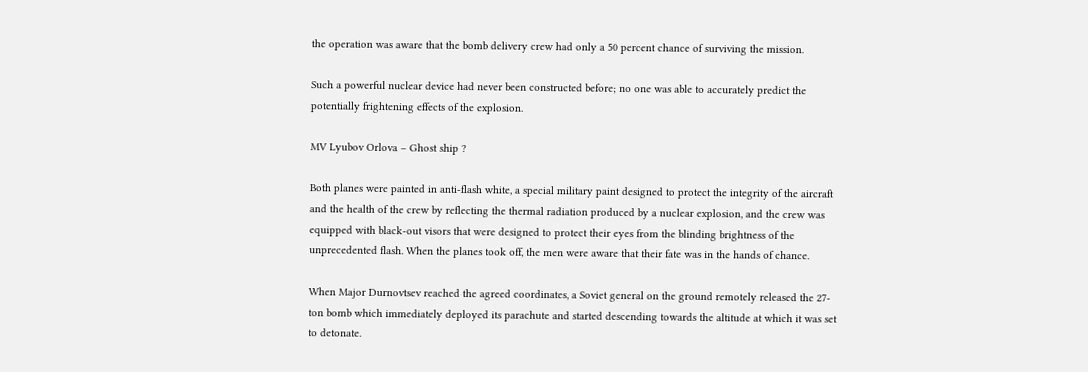the operation was aware that the bomb delivery crew had only a 50 percent chance of surviving the mission.

Such a powerful nuclear device had never been constructed before; no one was able to accurately predict the potentially frightening effects of the explosion.

MV Lyubov Orlova – Ghost ship ?

Both planes were painted in anti-flash white, a special military paint designed to protect the integrity of the aircraft and the health of the crew by reflecting the thermal radiation produced by a nuclear explosion, and the crew was equipped with black-out visors that were designed to protect their eyes from the blinding brightness of the unprecedented flash. When the planes took off, the men were aware that their fate was in the hands of chance.

When Major Durnovtsev reached the agreed coordinates, a Soviet general on the ground remotely released the 27-ton bomb which immediately deployed its parachute and started descending towards the altitude at which it was set to detonate.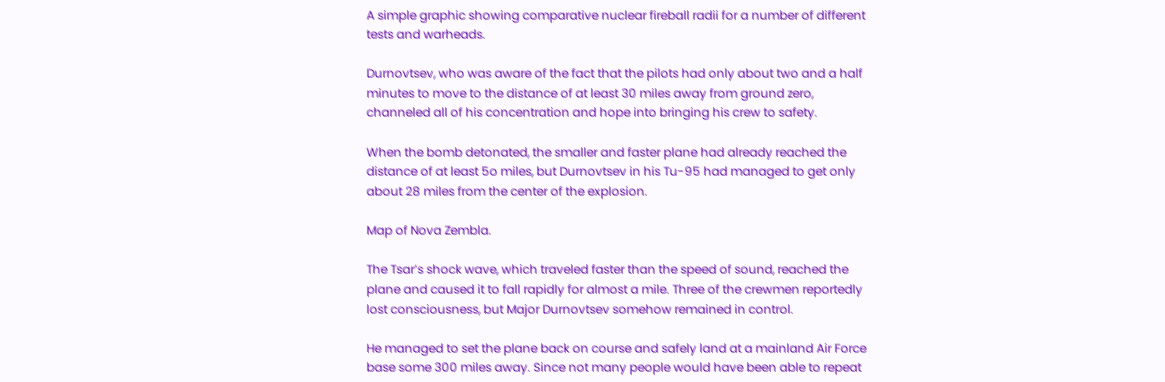A simple graphic showing comparative nuclear fireball radii for a number of different tests and warheads.

Durnovtsev, who was aware of the fact that the pilots had only about two and a half minutes to move to the distance of at least 30 miles away from ground zero, channeled all of his concentration and hope into bringing his crew to safety.

When the bomb detonated, the smaller and faster plane had already reached the distance of at least 5o miles, but Durnovtsev in his Tu-95 had managed to get only about 28 miles from the center of the explosion.

Map of Nova Zembla.

The Tsar’s shock wave, which traveled faster than the speed of sound, reached the plane and caused it to fall rapidly for almost a mile. Three of the crewmen reportedly lost consciousness, but Major Durnovtsev somehow remained in control.

He managed to set the plane back on course and safely land at a mainland Air Force base some 300 miles away. Since not many people would have been able to repeat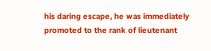his daring escape, he was immediately promoted to the rank of lieutenant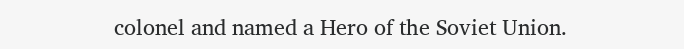colonel and named a Hero of the Soviet Union.